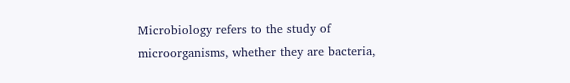Microbiology refers to the study of microorganisms, whether they are bacteria,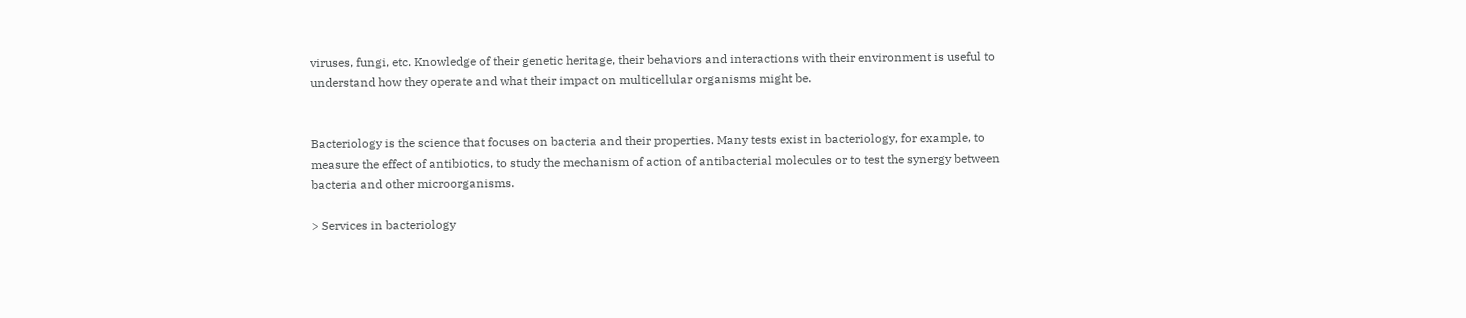viruses, fungi, etc. Knowledge of their genetic heritage, their behaviors and interactions with their environment is useful to understand how they operate and what their impact on multicellular organisms might be.


Bacteriology is the science that focuses on bacteria and their properties. Many tests exist in bacteriology, for example, to measure the effect of antibiotics, to study the mechanism of action of antibacterial molecules or to test the synergy between bacteria and other microorganisms.

> Services in bacteriology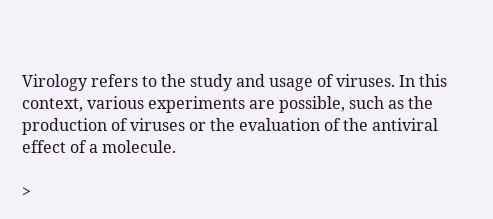Virology refers to the study and usage of viruses. In this context, various experiments are possible, such as the production of viruses or the evaluation of the antiviral effect of a molecule.

>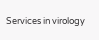Services in virology